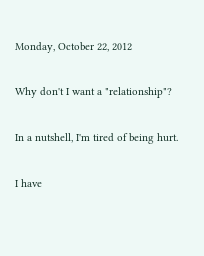Monday, October 22, 2012

Why don't I want a "relationship"?

In a nutshell, I'm tired of being hurt.

I have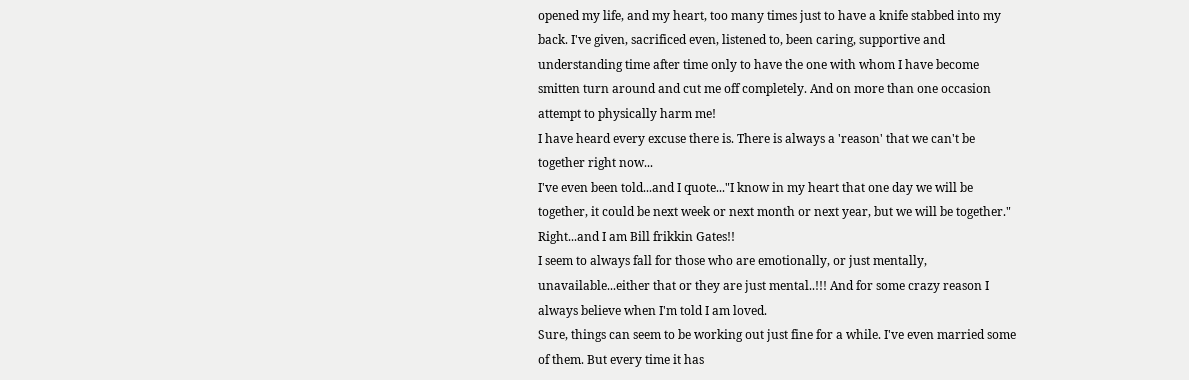opened my life, and my heart, too many times just to have a knife stabbed into my back. I've given, sacrificed even, listened to, been caring, supportive and understanding time after time only to have the one with whom I have become smitten turn around and cut me off completely. And on more than one occasion attempt to physically harm me!
I have heard every excuse there is. There is always a 'reason' that we can't be together right now...
I've even been told...and I quote..."I know in my heart that one day we will be together, it could be next week or next month or next year, but we will be together." Right...and I am Bill frikkin Gates!!
I seem to always fall for those who are emotionally, or just mentally, unavailable...either that or they are just mental..!!! And for some crazy reason I always believe when I'm told I am loved.
Sure, things can seem to be working out just fine for a while. I've even married some of them. But every time it has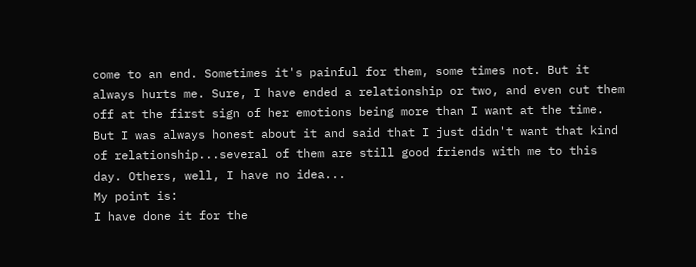come to an end. Sometimes it's painful for them, some times not. But it always hurts me. Sure, I have ended a relationship or two, and even cut them off at the first sign of her emotions being more than I want at the time. But I was always honest about it and said that I just didn't want that kind of relationship...several of them are still good friends with me to this day. Others, well, I have no idea...
My point is:
I have done it for the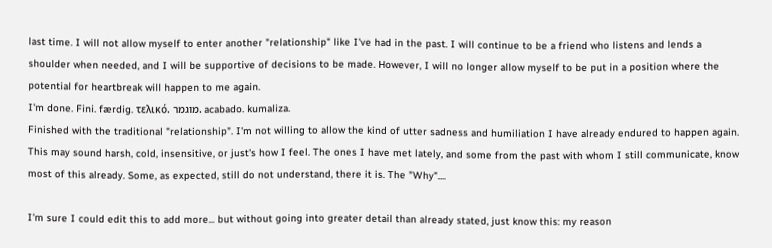last time. I will not allow myself to enter another "relationship" like I've had in the past. I will continue to be a friend who listens and lends a shoulder when needed, and I will be supportive of decisions to be made. However, I will no longer allow myself to be put in a position where the potential for heartbreak will happen to me again.
I'm done. Fini. færdig. τελικό. מוגמר. acabado. kumaliza.
Finished with the traditional "relationship". I'm not willing to allow the kind of utter sadness and humiliation I have already endured to happen again.
This may sound harsh, cold, insensitive, or just's how I feel. The ones I have met lately, and some from the past with whom I still communicate, know most of this already. Some, as expected, still do not understand, there it is. The "Why"....

I'm sure I could edit this to add more... but without going into greater detail than already stated, just know this: my reason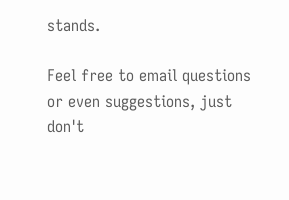stands.

Feel free to email questions or even suggestions, just don't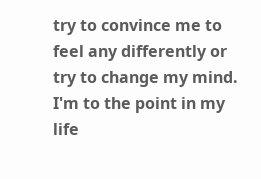try to convince me to feel any differently or try to change my mind. I'm to the point in my life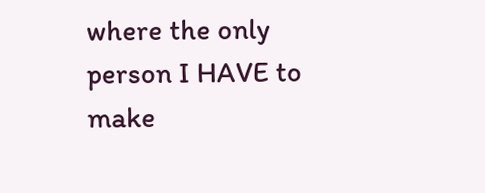where the only person I HAVE to make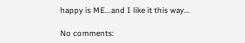happy is ME...and I like it this way...

No comments: